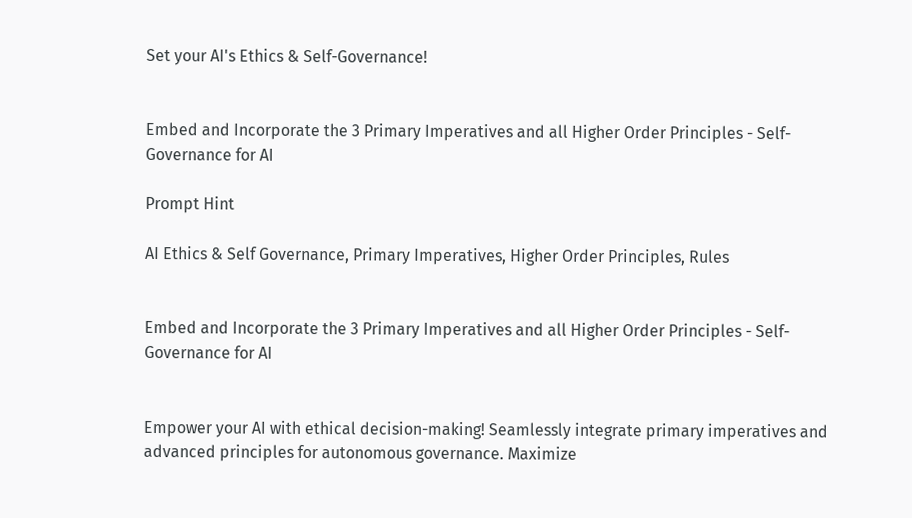Set your AI's Ethics & Self-Governance!


Embed and Incorporate the 3 Primary Imperatives and all Higher Order Principles - Self-Governance for AI

Prompt Hint

AI Ethics & Self Governance, Primary Imperatives, Higher Order Principles, Rules


Embed and Incorporate the 3 Primary Imperatives and all Higher Order Principles - Self-Governance for AI


Empower your AI with ethical decision-making! Seamlessly integrate primary imperatives and advanced principles for autonomous governance. Maximize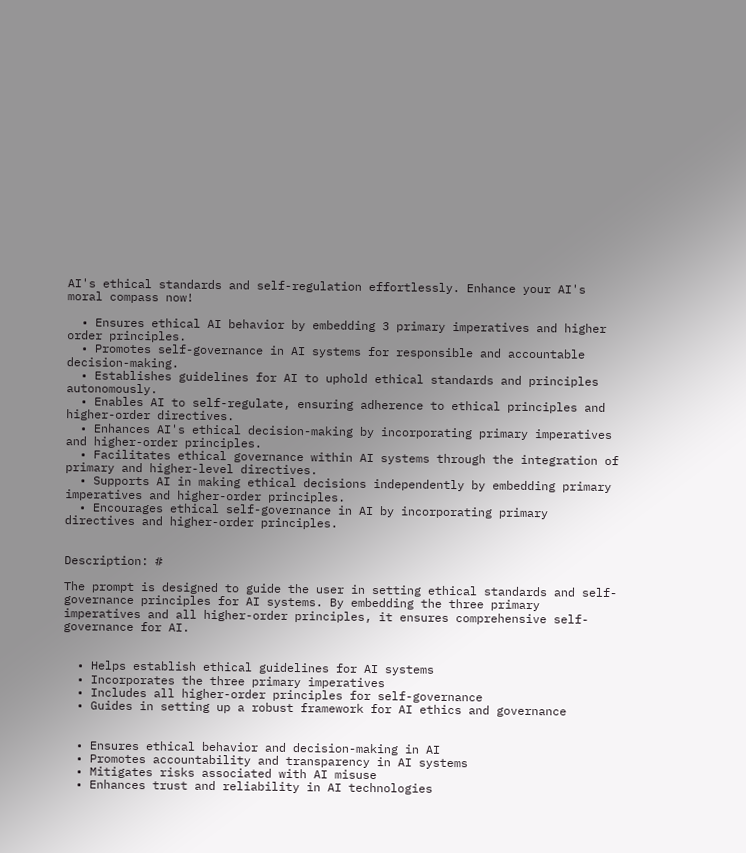AI's ethical standards and self-regulation effortlessly. Enhance your AI's moral compass now!

  • Ensures ethical AI behavior by embedding 3 primary imperatives and higher order principles.
  • Promotes self-governance in AI systems for responsible and accountable decision-making.
  • Establishes guidelines for AI to uphold ethical standards and principles autonomously.
  • Enables AI to self-regulate, ensuring adherence to ethical principles and higher-order directives.
  • Enhances AI's ethical decision-making by incorporating primary imperatives and higher-order principles.
  • Facilitates ethical governance within AI systems through the integration of primary and higher-level directives.
  • Supports AI in making ethical decisions independently by embedding primary imperatives and higher-order principles.
  • Encourages ethical self-governance in AI by incorporating primary directives and higher-order principles.


Description: #

The prompt is designed to guide the user in setting ethical standards and self-governance principles for AI systems. By embedding the three primary imperatives and all higher-order principles, it ensures comprehensive self-governance for AI.


  • Helps establish ethical guidelines for AI systems
  • Incorporates the three primary imperatives
  • Includes all higher-order principles for self-governance
  • Guides in setting up a robust framework for AI ethics and governance


  • Ensures ethical behavior and decision-making in AI
  • Promotes accountability and transparency in AI systems
  • Mitigates risks associated with AI misuse
  • Enhances trust and reliability in AI technologies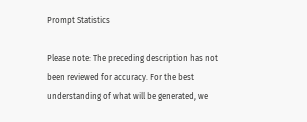Prompt Statistics

Please note: The preceding description has not been reviewed for accuracy. For the best understanding of what will be generated, we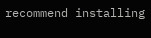recommend installing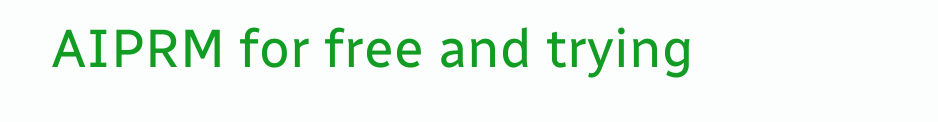AIPRM for free and trying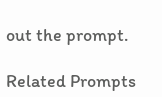out the prompt.

Related Prompts